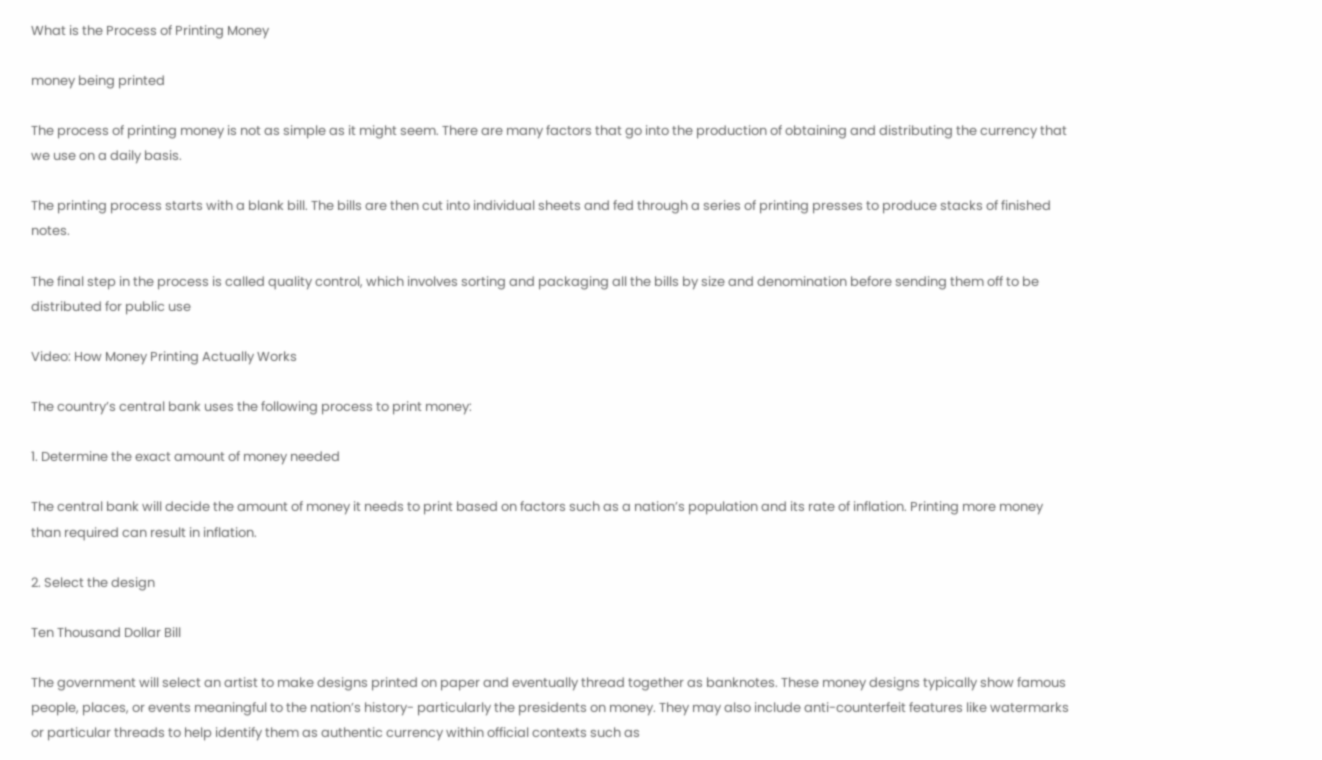What is the Process of Printing Money

money being printed

The process of printing money is not as simple as it might seem. There are many factors that go into the production of obtaining and distributing the currency that we use on a daily basis.

The printing process starts with a blank bill. The bills are then cut into individual sheets and fed through a series of printing presses to produce stacks of finished notes.

The final step in the process is called quality control, which involves sorting and packaging all the bills by size and denomination before sending them off to be distributed for public use

Video: How Money Printing Actually Works

The country’s central bank uses the following process to print money:

1. Determine the exact amount of money needed

The central bank will decide the amount of money it needs to print based on factors such as a nation’s population and its rate of inflation. Printing more money than required can result in inflation.

2. Select the design

Ten Thousand Dollar Bill

The government will select an artist to make designs printed on paper and eventually thread together as banknotes. These money designs typically show famous people, places, or events meaningful to the nation’s history- particularly the presidents on money. They may also include anti-counterfeit features like watermarks or particular threads to help identify them as authentic currency within official contexts such as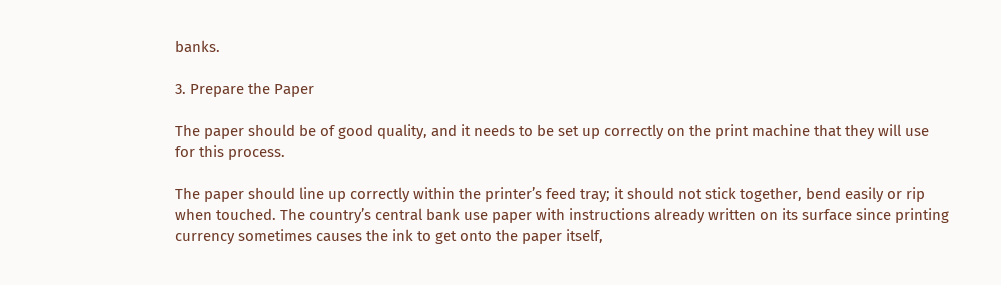banks.

3. Prepare the Paper

The paper should be of good quality, and it needs to be set up correctly on the print machine that they will use for this process.

The paper should line up correctly within the printer’s feed tray; it should not stick together, bend easily or rip when touched. The country’s central bank use paper with instructions already written on its surface since printing currency sometimes causes the ink to get onto the paper itself,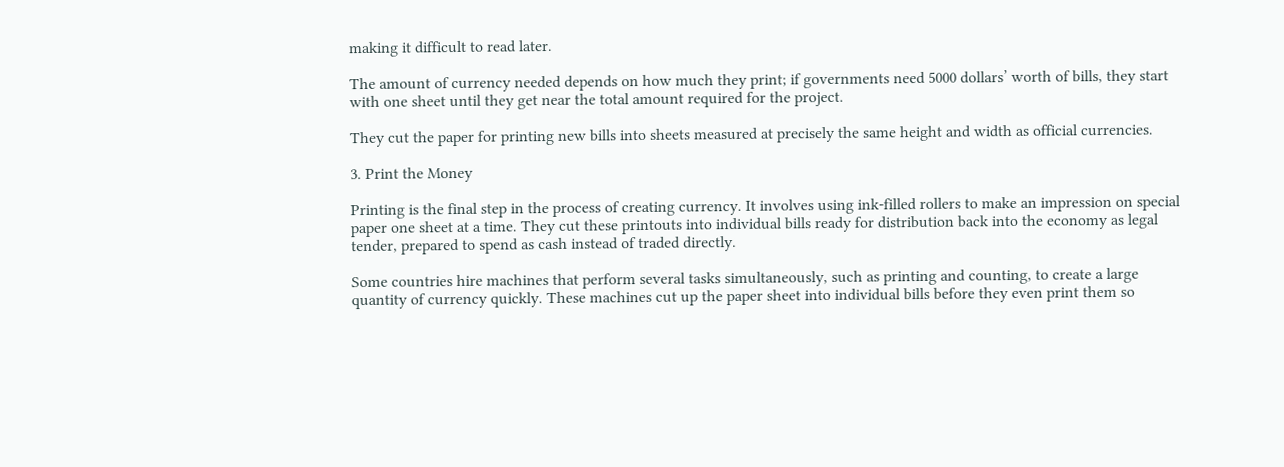making it difficult to read later.

The amount of currency needed depends on how much they print; if governments need 5000 dollars’ worth of bills, they start with one sheet until they get near the total amount required for the project.

They cut the paper for printing new bills into sheets measured at precisely the same height and width as official currencies.

3. Print the Money

Printing is the final step in the process of creating currency. It involves using ink-filled rollers to make an impression on special paper one sheet at a time. They cut these printouts into individual bills ready for distribution back into the economy as legal tender, prepared to spend as cash instead of traded directly.

Some countries hire machines that perform several tasks simultaneously, such as printing and counting, to create a large quantity of currency quickly. These machines cut up the paper sheet into individual bills before they even print them so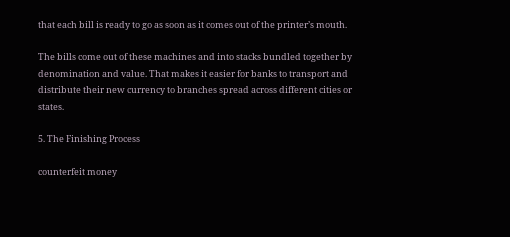that each bill is ready to go as soon as it comes out of the printer’s mouth.

The bills come out of these machines and into stacks bundled together by denomination and value. That makes it easier for banks to transport and distribute their new currency to branches spread across different cities or states.

5. The Finishing Process

counterfeit money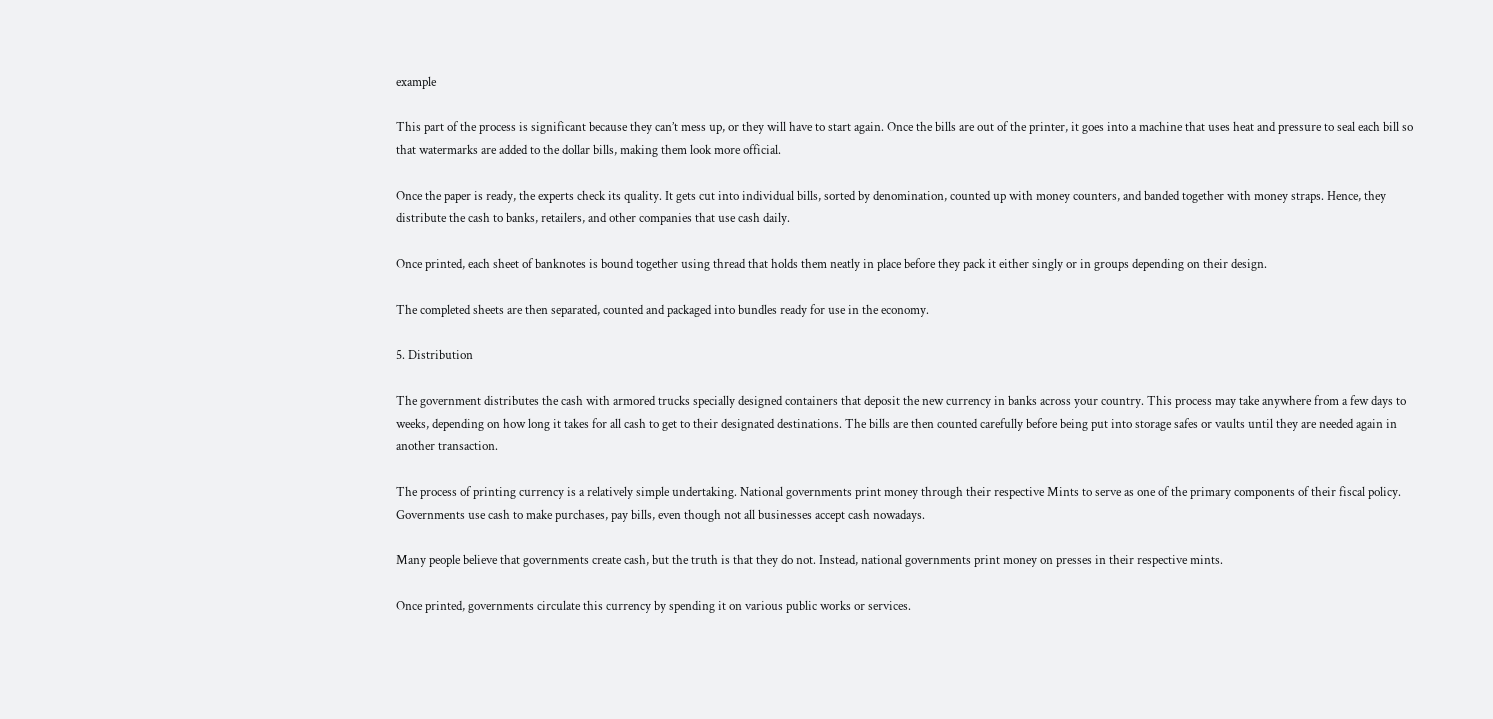example

This part of the process is significant because they can’t mess up, or they will have to start again. Once the bills are out of the printer, it goes into a machine that uses heat and pressure to seal each bill so that watermarks are added to the dollar bills, making them look more official.

Once the paper is ready, the experts check its quality. It gets cut into individual bills, sorted by denomination, counted up with money counters, and banded together with money straps. Hence, they distribute the cash to banks, retailers, and other companies that use cash daily.

Once printed, each sheet of banknotes is bound together using thread that holds them neatly in place before they pack it either singly or in groups depending on their design.

The completed sheets are then separated, counted and packaged into bundles ready for use in the economy.

5. Distribution

The government distributes the cash with armored trucks specially designed containers that deposit the new currency in banks across your country. This process may take anywhere from a few days to weeks, depending on how long it takes for all cash to get to their designated destinations. The bills are then counted carefully before being put into storage safes or vaults until they are needed again in another transaction.

The process of printing currency is a relatively simple undertaking. National governments print money through their respective Mints to serve as one of the primary components of their fiscal policy. Governments use cash to make purchases, pay bills, even though not all businesses accept cash nowadays.

Many people believe that governments create cash, but the truth is that they do not. Instead, national governments print money on presses in their respective mints.

Once printed, governments circulate this currency by spending it on various public works or services.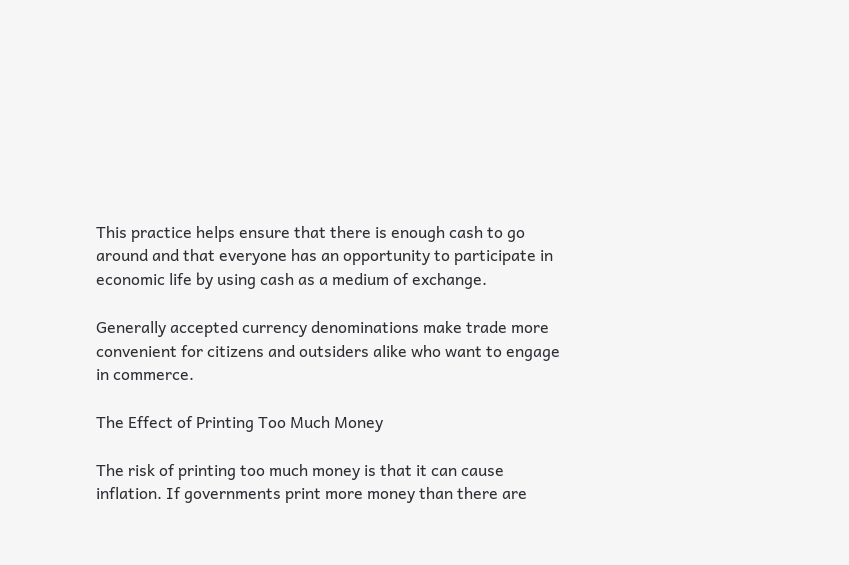This practice helps ensure that there is enough cash to go around and that everyone has an opportunity to participate in economic life by using cash as a medium of exchange.

Generally accepted currency denominations make trade more convenient for citizens and outsiders alike who want to engage in commerce.

The Effect of Printing Too Much Money

The risk of printing too much money is that it can cause inflation. If governments print more money than there are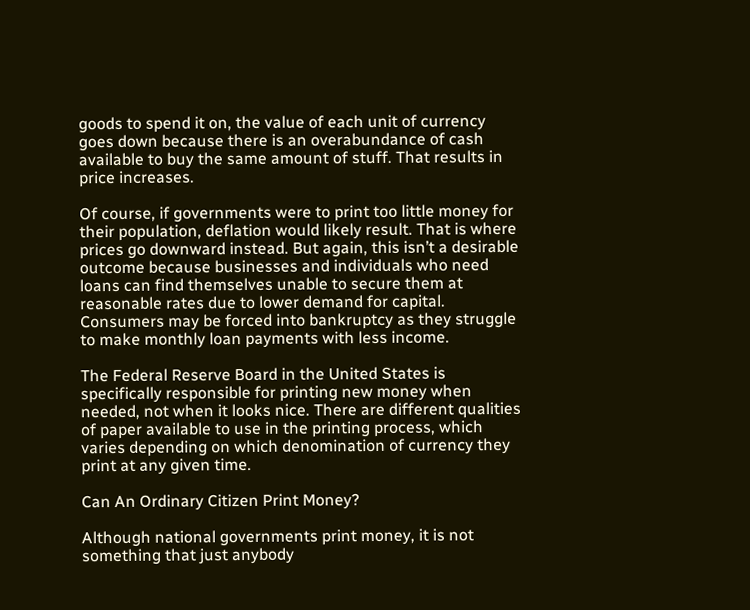goods to spend it on, the value of each unit of currency goes down because there is an overabundance of cash available to buy the same amount of stuff. That results in price increases.

Of course, if governments were to print too little money for their population, deflation would likely result. That is where prices go downward instead. But again, this isn’t a desirable outcome because businesses and individuals who need loans can find themselves unable to secure them at reasonable rates due to lower demand for capital. Consumers may be forced into bankruptcy as they struggle to make monthly loan payments with less income.

The Federal Reserve Board in the United States is specifically responsible for printing new money when needed, not when it looks nice. There are different qualities of paper available to use in the printing process, which varies depending on which denomination of currency they print at any given time.

Can An Ordinary Citizen Print Money?

Although national governments print money, it is not something that just anybody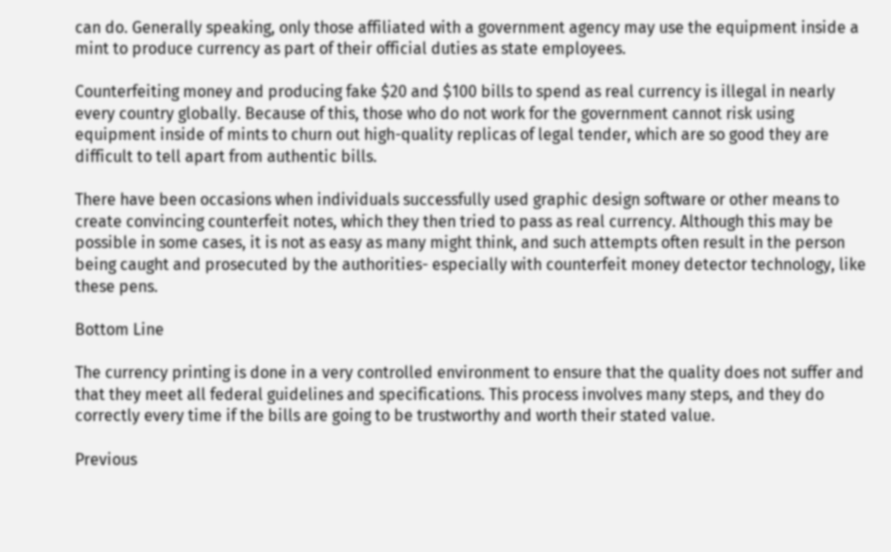can do. Generally speaking, only those affiliated with a government agency may use the equipment inside a mint to produce currency as part of their official duties as state employees.

Counterfeiting money and producing fake $20 and $100 bills to spend as real currency is illegal in nearly every country globally. Because of this, those who do not work for the government cannot risk using equipment inside of mints to churn out high-quality replicas of legal tender, which are so good they are difficult to tell apart from authentic bills.

There have been occasions when individuals successfully used graphic design software or other means to create convincing counterfeit notes, which they then tried to pass as real currency. Although this may be possible in some cases, it is not as easy as many might think, and such attempts often result in the person being caught and prosecuted by the authorities- especially with counterfeit money detector technology, like these pens.

Bottom Line

The currency printing is done in a very controlled environment to ensure that the quality does not suffer and that they meet all federal guidelines and specifications. This process involves many steps, and they do correctly every time if the bills are going to be trustworthy and worth their stated value.

Previous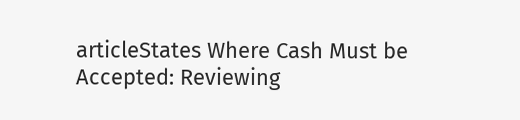articleStates Where Cash Must be Accepted: Reviewing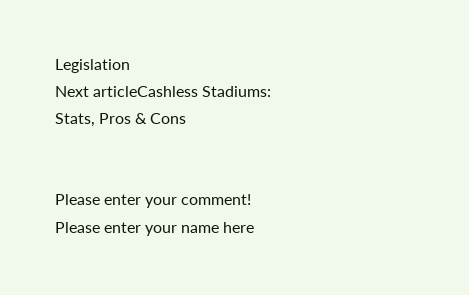Legislation
Next articleCashless Stadiums: Stats, Pros & Cons


Please enter your comment!
Please enter your name here